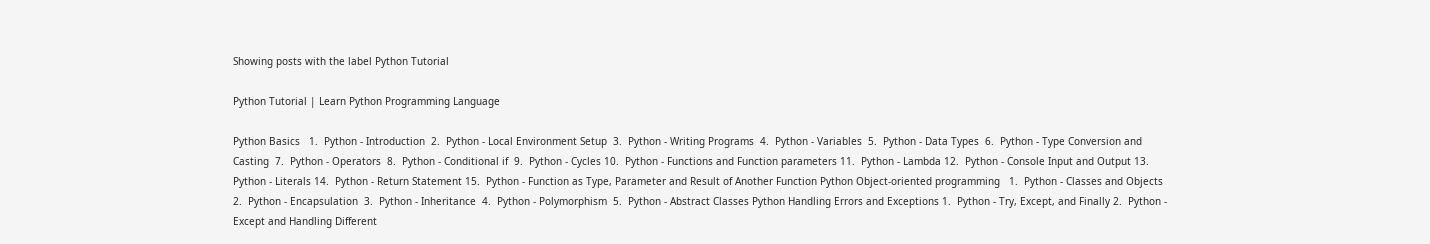Showing posts with the label Python Tutorial

Python Tutorial | Learn Python Programming Language

Python Basics   1.  Python - Introduction  2.  Python - Local Environment Setup  3.  Python - Writing Programs  4.  Python - Variables  5.  Python - Data Types  6.  Python - Type Conversion and Casting  7.  Python - Operators  8.  Python - Conditional if  9.  Python - Cycles 10.  Python - Functions and Function parameters 11.  Python - Lambda 12.  Python - Console Input and Output 13.  Python - Literals 14.  Python - Return Statement 15.  Python - Function as Type, Parameter and Result of Another Function Python Object-oriented programming   1.  Python - Classes and Objects  2.  Python - Encapsulation  3.  Python - Inheritance  4.  Python - Polymorphism  5.  Python - Abstract Classes Python Handling Errors and Exceptions 1.  Python - Try, Except, and Finally 2.  Python - Except and Handling Different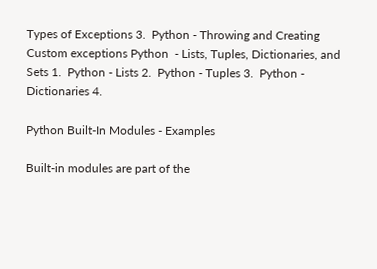Types of Exceptions 3.  Python - Throwing and Creating Custom exceptions Python  - Lists, Tuples, Dictionaries, and Sets 1.  Python - Lists 2.  Python - Tuples 3.  Python - Dictionaries 4.

Python Built-In Modules - Examples

Built-in modules are part of the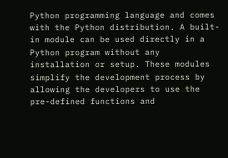Python programming language and comes with the Python distribution. A built-in module can be used directly in a Python program without any installation or setup. These modules simplify the development process by allowing the developers to use the pre-defined functions and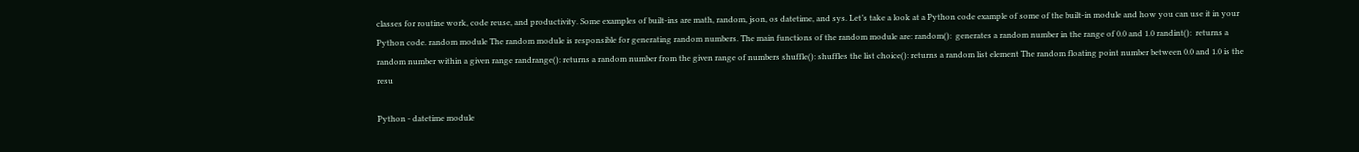classes for routine work, code reuse, and productivity. Some examples of built-ins are math, random, json, os datetime, and sys. Let’s take a look at a Python code example of some of the built-in module and how you can use it in your Python code. random module The random module is responsible for generating random numbers. The main functions of the random module are: random():  generates a random number in the range of 0.0 and 1.0 randint():  returns a random number within a given range randrange(): returns a random number from the given range of numbers shuffle(): shuffles the list choice(): returns a random list element The random floating point number between 0.0 and 1.0 is the resu

Python - datetime module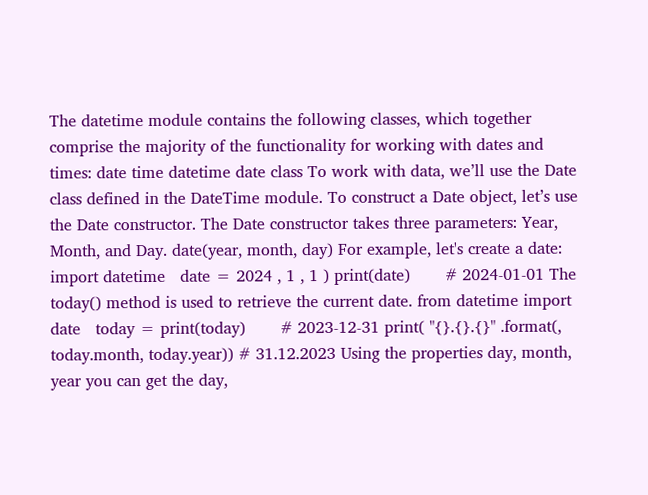The datetime module contains the following classes, which together comprise the majority of the functionality for working with dates and times: date time datetime date class To work with data, we’ll use the Date class defined in the DateTime module. To construct a Date object, let’s use the Date constructor. The Date constructor takes three parameters: Year, Month, and Day. date(year, month, day) For example, let's create a date: import datetime   date = 2024 , 1 , 1 ) print(date)       # 2024-01-01 The today() method is used to retrieve the current date. from datetime import date   today = print(today)       # 2023-12-31 print( "{}.{}.{}" .format(, today.month, today.year)) # 31.12.2023 Using the properties day, month, year you can get the day,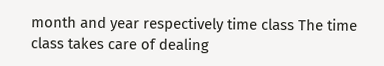month and year respectively time class The time class takes care of dealing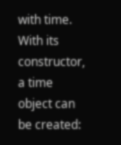with time. With its constructor, a time object can be created: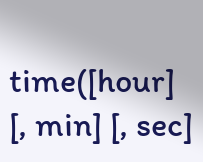time([hour] [, min] [, sec]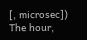[, microsec]) The hour,